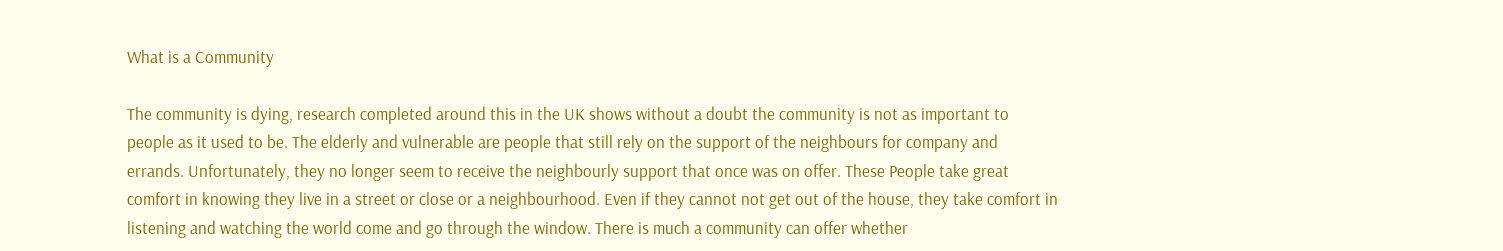What is a Community

The community is dying, research completed around this in the UK shows without a doubt the community is not as important to people as it used to be. The elderly and vulnerable are people that still rely on the support of the neighbours for company and errands. Unfortunately, they no longer seem to receive the neighbourly support that once was on offer. These People take great comfort in knowing they live in a street or close or a neighbourhood. Even if they cannot not get out of the house, they take comfort in listening and watching the world come and go through the window. There is much a community can offer whether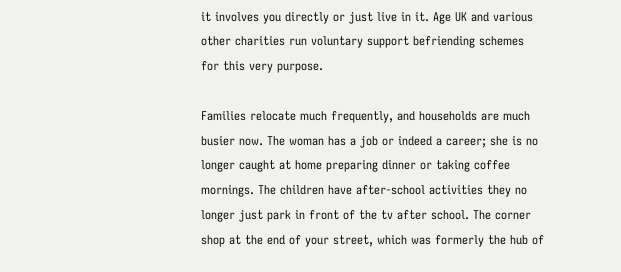it involves you directly or just live in it. Age UK and various other charities run voluntary support befriending schemes for this very purpose.

Families relocate much frequently, and households are much busier now. The woman has a job or indeed a career; she is no longer caught at home preparing dinner or taking coffee mornings. The children have after-school activities they no longer just park in front of the tv after school. The corner shop at the end of your street, which was formerly the hub of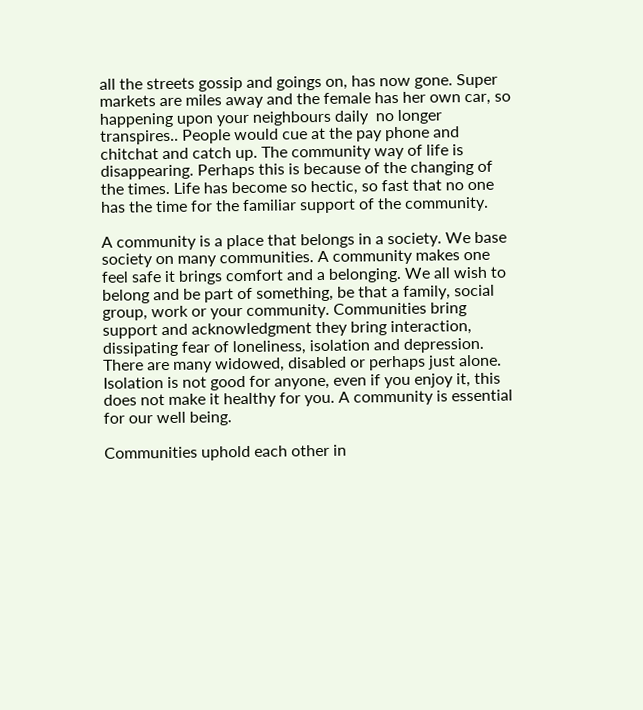all the streets gossip and goings on, has now gone. Super markets are miles away and the female has her own car, so happening upon your neighbours daily  no longer transpires.. People would cue at the pay phone and chitchat and catch up. The community way of life is disappearing. Perhaps this is because of the changing of the times. Life has become so hectic, so fast that no one has the time for the familiar support of the community.

A community is a place that belongs in a society. We base society on many communities. A community makes one feel safe it brings comfort and a belonging. We all wish to belong and be part of something, be that a family, social group, work or your community. Communities bring support and acknowledgment they bring interaction, dissipating fear of loneliness, isolation and depression. There are many widowed, disabled or perhaps just alone. Isolation is not good for anyone, even if you enjoy it, this does not make it healthy for you. A community is essential for our well being.

Communities uphold each other in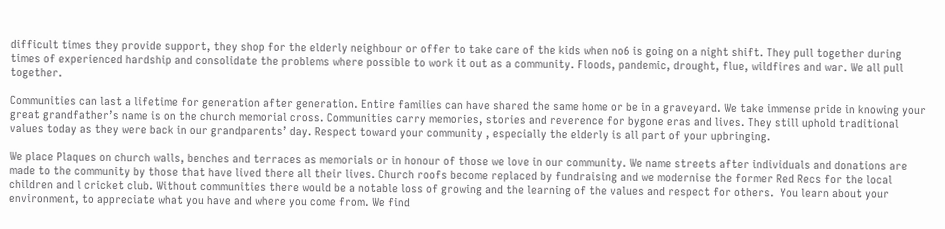difficult times they provide support, they shop for the elderly neighbour or offer to take care of the kids when no6 is going on a night shift. They pull together during times of experienced hardship and consolidate the problems where possible to work it out as a community. Floods, pandemic, drought, flue, wildfires and war. We all pull together.

Communities can last a lifetime for generation after generation. Entire families can have shared the same home or be in a graveyard. We take immense pride in knowing your great grandfather’s name is on the church memorial cross. Communities carry memories, stories and reverence for bygone eras and lives. They still uphold traditional values today as they were back in our grandparents’ day. Respect toward your community , especially the elderly is all part of your upbringing.

We place Plaques on church walls, benches and terraces as memorials or in honour of those we love in our community. We name streets after individuals and donations are made to the community by those that have lived there all their lives. Church roofs become replaced by fundraising and we modernise the former Red Recs for the local children and l cricket club. Without communities there would be a notable loss of growing and the learning of the values and respect for others.  You learn about your environment, to appreciate what you have and where you come from. We find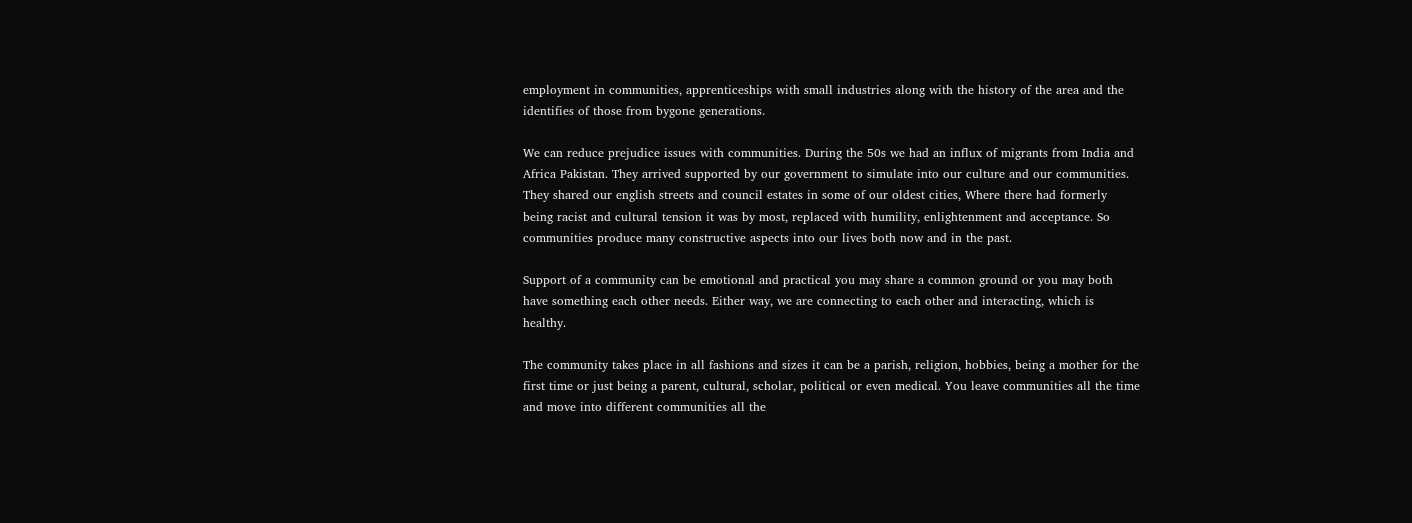employment in communities, apprenticeships with small industries along with the history of the area and the identifies of those from bygone generations.

We can reduce prejudice issues with communities. During the 50s we had an influx of migrants from India and Africa Pakistan. They arrived supported by our government to simulate into our culture and our communities. They shared our english streets and council estates in some of our oldest cities, Where there had formerly being racist and cultural tension it was by most, replaced with humility, enlightenment and acceptance. So communities produce many constructive aspects into our lives both now and in the past.

Support of a community can be emotional and practical you may share a common ground or you may both have something each other needs. Either way, we are connecting to each other and interacting, which is healthy.

The community takes place in all fashions and sizes it can be a parish, religion, hobbies, being a mother for the first time or just being a parent, cultural, scholar, political or even medical. You leave communities all the time and move into different communities all the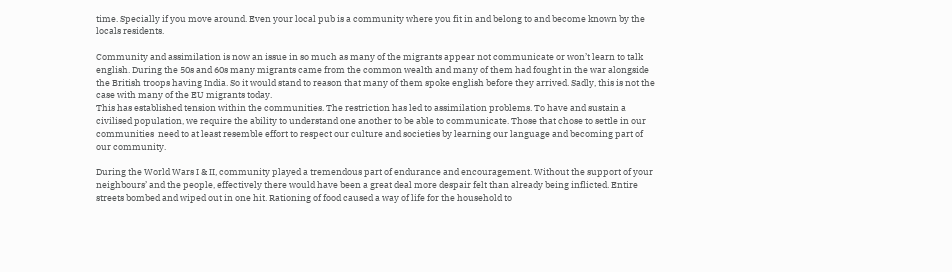time. Specially if you move around. Even your local pub is a community where you fit in and belong to and become known by the locals residents.

Community and assimilation is now an issue in so much as many of the migrants appear not communicate or won’t learn to talk english. During the 50s and 60s many migrants came from the common wealth and many of them had fought in the war alongside the British troops having India. So it would stand to reason that many of them spoke english before they arrived. Sadly, this is not the case with many of the EU migrants today.
This has established tension within the communities. The restriction has led to assimilation problems. To have and sustain a civilised population, we require the ability to understand one another to be able to communicate. Those that chose to settle in our communities  need to at least resemble effort to respect our culture and societies by learning our language and becoming part of our community.

During the World Wars I & II, community played a tremendous part of endurance and encouragement. Without the support of your neighbours’ and the people, effectively there would have been a great deal more despair felt than already being inflicted. Entire streets bombed and wiped out in one hit. Rationing of food caused a way of life for the household to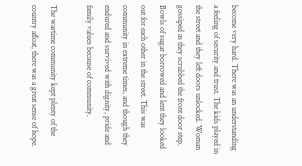become very hard. There was an understanding a feeling of security and trust. The kids played in the street and they left doors unlocked. Woman gossiped as they scrubbed the front door step.  Bowls of sugar borrowed and lent they looked out for each other in the street. This was community in extreme times, and though they endured and survived with dignity, pride and family values because of community.

The wartime community kept plenty of the country afloat, there was a great sense of hope.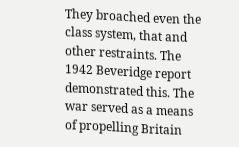They broached even the class system, that and other restraints. The 1942 Beveridge report demonstrated this. The war served as a means of propelling Britain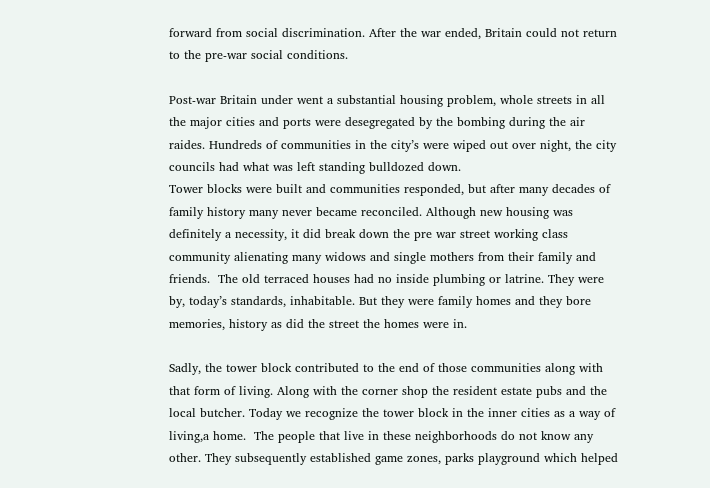forward from social discrimination. After the war ended, Britain could not return to the pre-war social conditions.

Post-war Britain under went a substantial housing problem, whole streets in all the major cities and ports were desegregated by the bombing during the air raides. Hundreds of communities in the city’s were wiped out over night, the city councils had what was left standing bulldozed down.
Tower blocks were built and communities responded, but after many decades of family history many never became reconciled. Although new housing was definitely a necessity, it did break down the pre war street working class community alienating many widows and single mothers from their family and friends.  The old terraced houses had no inside plumbing or latrine. They were by, today’s standards, inhabitable. But they were family homes and they bore memories, history as did the street the homes were in.

Sadly, the tower block contributed to the end of those communities along with that form of living. Along with the corner shop the resident estate pubs and the local butcher. Today we recognize the tower block in the inner cities as a way of living,a home.  The people that live in these neighborhoods do not know any other. They subsequently established game zones, parks playground which helped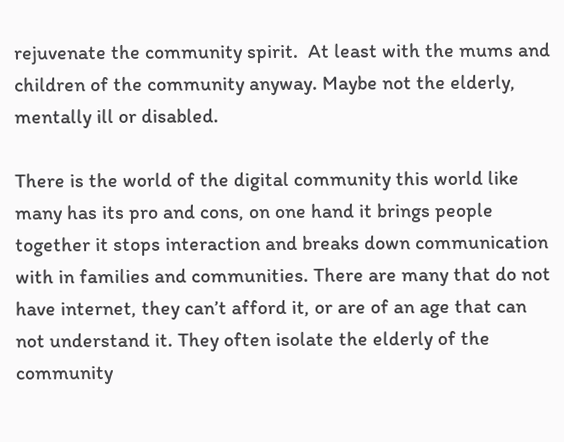rejuvenate the community spirit.  At least with the mums and children of the community anyway. Maybe not the elderly, mentally ill or disabled.

There is the world of the digital community this world like many has its pro and cons, on one hand it brings people together it stops interaction and breaks down communication with in families and communities. There are many that do not have internet, they can’t afford it, or are of an age that can not understand it. They often isolate the elderly of the community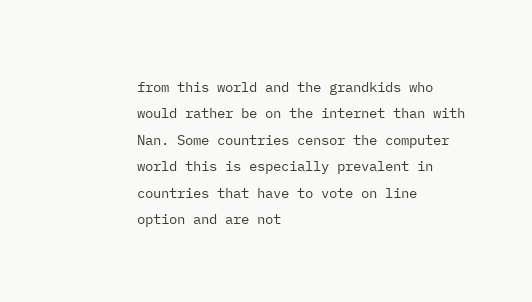from this world and the grandkids who would rather be on the internet than with Nan. Some countries censor the computer world this is especially prevalent in countries that have to vote on line option and are not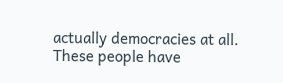actually democracies at all. These people have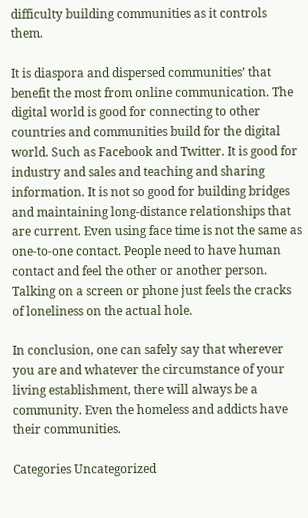difficulty building communities as it controls them.

It is diaspora and dispersed communities’ that benefit the most from online communication. The digital world is good for connecting to other countries and communities build for the digital world. Such as Facebook and Twitter. It is good for industry and sales and teaching and sharing information. It is not so good for building bridges and maintaining long-distance relationships that are current. Even using face time is not the same as one-to-one contact. People need to have human contact and feel the other or another person. Talking on a screen or phone just feels the cracks of loneliness on the actual hole.

In conclusion, one can safely say that wherever you are and whatever the circumstance of your living establishment, there will always be a community. Even the homeless and addicts have their communities.

Categories Uncategorized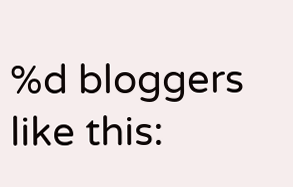%d bloggers like this: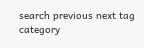search previous next tag category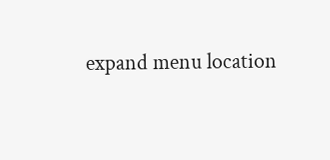expand menu location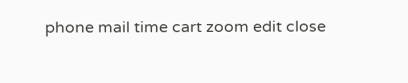phone mail time cart zoom edit close